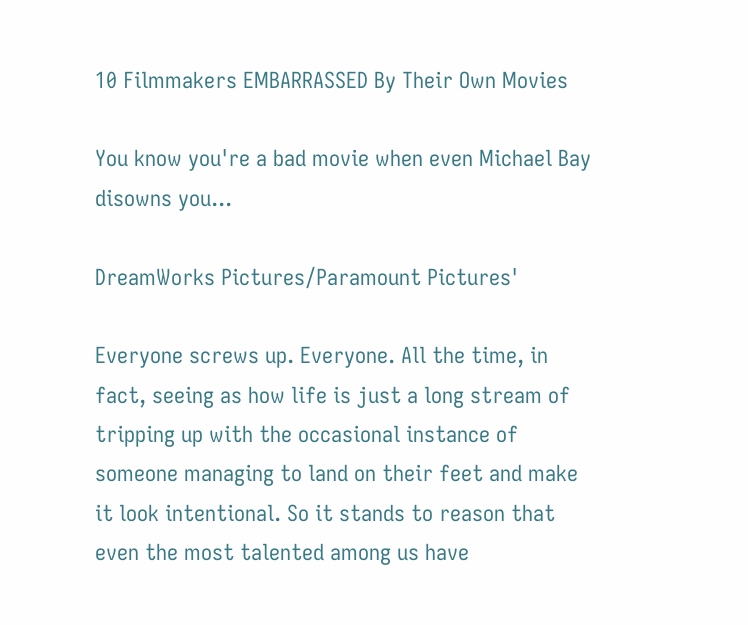10 Filmmakers EMBARRASSED By Their Own Movies

You know you're a bad movie when even Michael Bay disowns you...

DreamWorks Pictures/Paramount Pictures'

Everyone screws up. Everyone. All the time, in fact, seeing as how life is just a long stream of tripping up with the occasional instance of someone managing to land on their feet and make it look intentional. So it stands to reason that even the most talented among us have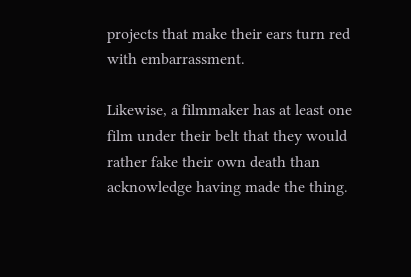projects that make their ears turn red with embarrassment.

Likewise, a filmmaker has at least one film under their belt that they would rather fake their own death than acknowledge having made the thing.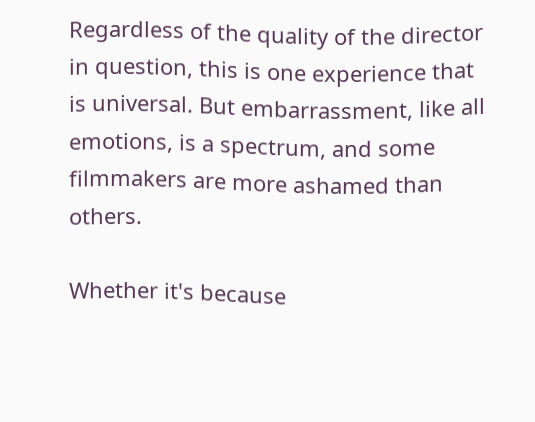Regardless of the quality of the director in question, this is one experience that is universal. But embarrassment, like all emotions, is a spectrum, and some filmmakers are more ashamed than others.

Whether it's because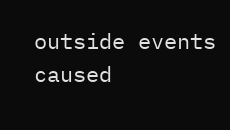outside events caused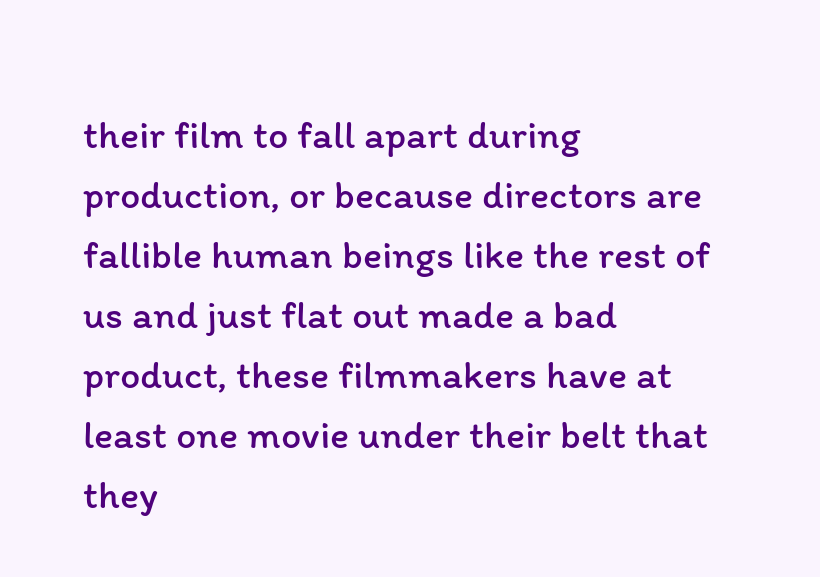their film to fall apart during production, or because directors are fallible human beings like the rest of us and just flat out made a bad product, these filmmakers have at least one movie under their belt that they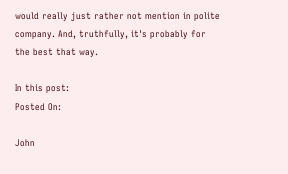would really just rather not mention in polite company. And, truthfully, it's probably for the best that way.

In this post:
Posted On:

John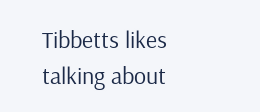Tibbetts likes talking about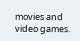movies and video games.